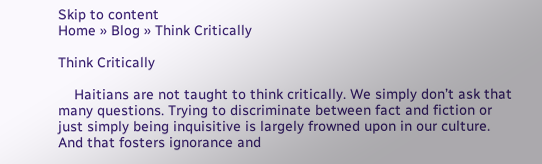Skip to content
Home » Blog » Think Critically

Think Critically

    Haitians are not taught to think critically. We simply don’t ask that many questions. Trying to discriminate between fact and fiction or just simply being inquisitive is largely frowned upon in our culture. And that fosters ignorance and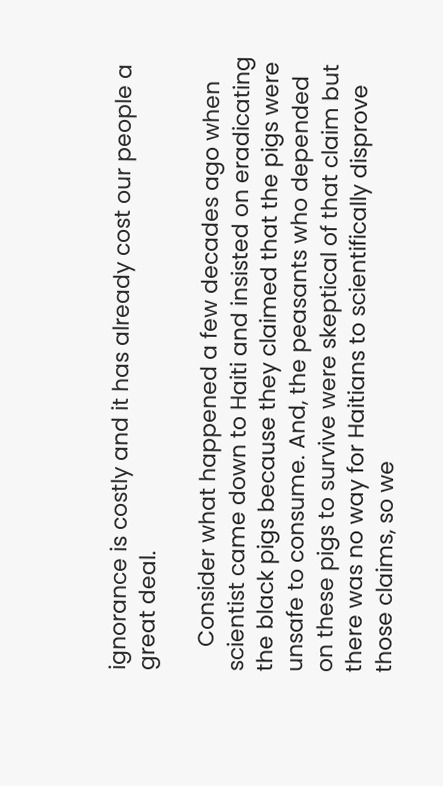ignorance is costly and it has already cost our people a great deal.

    Consider what happened a few decades ago when scientist came down to Haiti and insisted on eradicating the black pigs because they claimed that the pigs were unsafe to consume. And, the peasants who depended on these pigs to survive were skeptical of that claim but there was no way for Haitians to scientifically disprove those claims, so we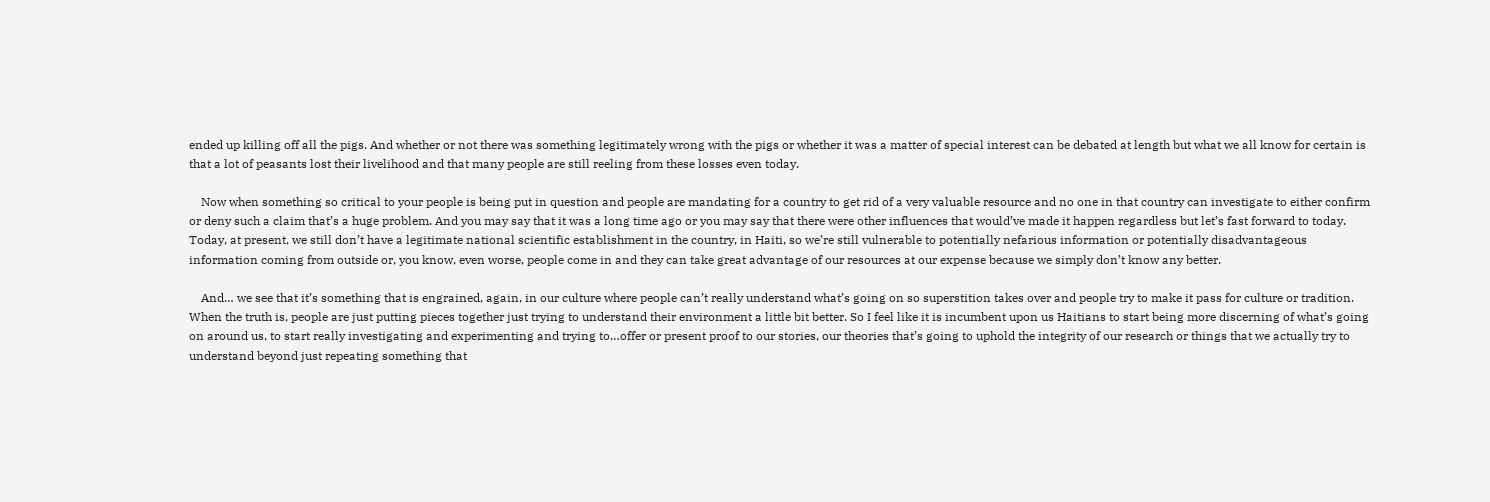ended up killing off all the pigs. And whether or not there was something legitimately wrong with the pigs or whether it was a matter of special interest can be debated at length but what we all know for certain is that a lot of peasants lost their livelihood and that many people are still reeling from these losses even today.

    Now when something so critical to your people is being put in question and people are mandating for a country to get rid of a very valuable resource and no one in that country can investigate to either confirm or deny such a claim that’s a huge problem. And you may say that it was a long time ago or you may say that there were other influences that would’ve made it happen regardless but let’s fast forward to today. Today, at present, we still don’t have a legitimate national scientific establishment in the country, in Haiti, so we’re still vulnerable to potentially nefarious information or potentially disadvantageous information coming from outside or, you know, even worse, people come in and they can take great advantage of our resources at our expense because we simply don’t know any better.

    And… we see that it’s something that is engrained, again, in our culture where people can’t really understand what’s going on so superstition takes over and people try to make it pass for culture or tradition. When the truth is, people are just putting pieces together just trying to understand their environment a little bit better. So I feel like it is incumbent upon us Haitians to start being more discerning of what’s going on around us, to start really investigating and experimenting and trying to…offer or present proof to our stories, our theories that’s going to uphold the integrity of our research or things that we actually try to understand beyond just repeating something that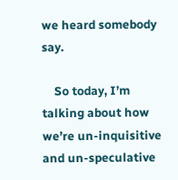we heard somebody say.

    So today, I’m talking about how we’re un-inquisitive and un-speculative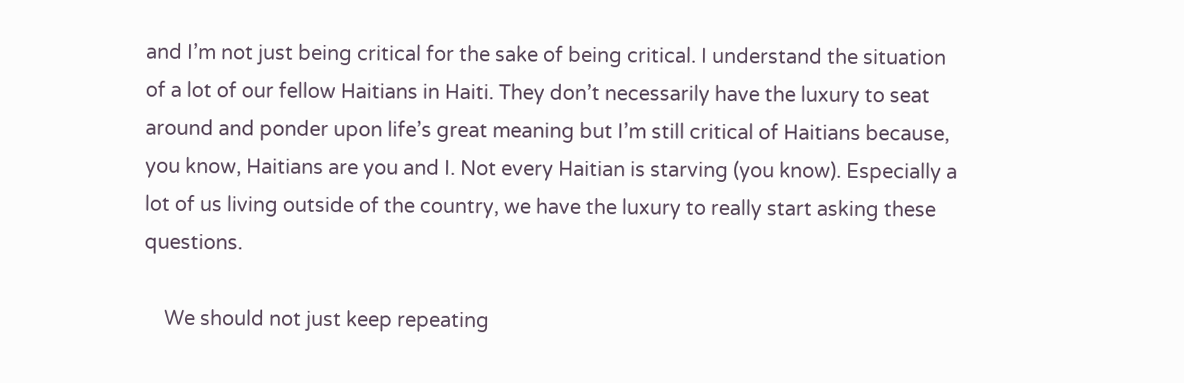and I’m not just being critical for the sake of being critical. I understand the situation of a lot of our fellow Haitians in Haiti. They don’t necessarily have the luxury to seat around and ponder upon life’s great meaning but I’m still critical of Haitians because, you know, Haitians are you and I. Not every Haitian is starving (you know). Especially a lot of us living outside of the country, we have the luxury to really start asking these questions.

    We should not just keep repeating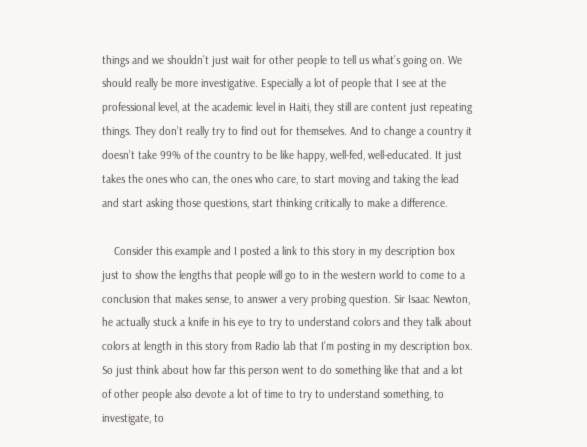things and we shouldn’t just wait for other people to tell us what’s going on. We should really be more investigative. Especially a lot of people that I see at the professional level, at the academic level in Haiti, they still are content just repeating things. They don’t really try to find out for themselves. And to change a country it doesn’t take 99% of the country to be like happy, well-fed, well-educated. It just takes the ones who can, the ones who care, to start moving and taking the lead and start asking those questions, start thinking critically to make a difference.

    Consider this example and I posted a link to this story in my description box just to show the lengths that people will go to in the western world to come to a conclusion that makes sense, to answer a very probing question. Sir Isaac Newton, he actually stuck a knife in his eye to try to understand colors and they talk about colors at length in this story from Radio lab that I’m posting in my description box. So just think about how far this person went to do something like that and a lot of other people also devote a lot of time to try to understand something, to investigate, to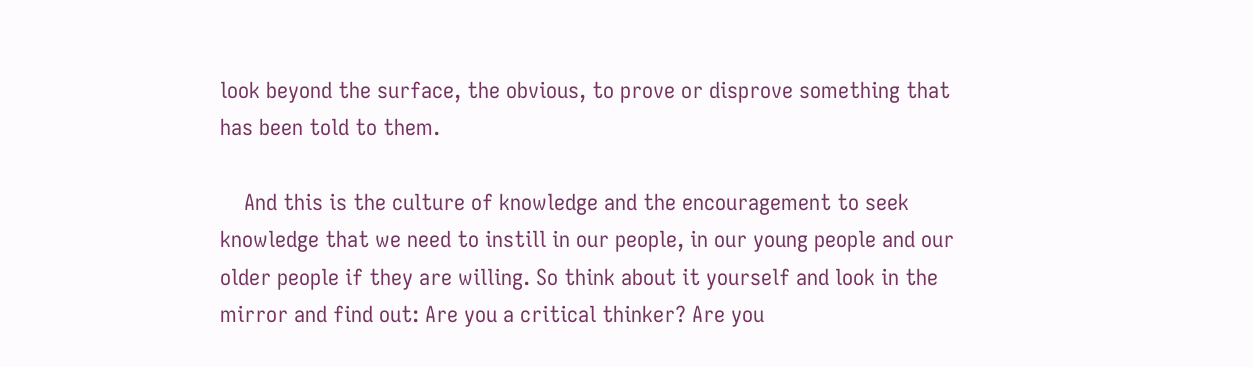look beyond the surface, the obvious, to prove or disprove something that has been told to them.

    And this is the culture of knowledge and the encouragement to seek knowledge that we need to instill in our people, in our young people and our older people if they are willing. So think about it yourself and look in the mirror and find out: Are you a critical thinker? Are you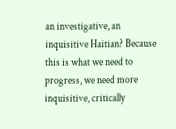an investigative, an inquisitive Haitian? Because this is what we need to progress, we need more inquisitive, critically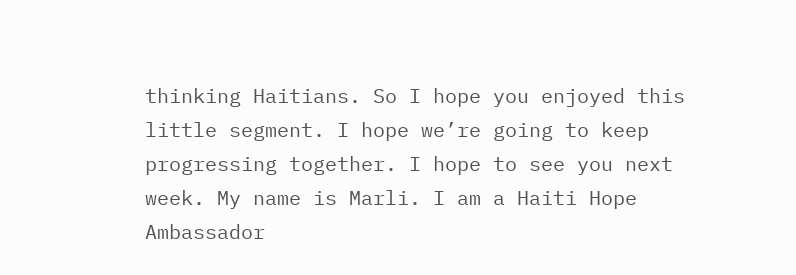thinking Haitians. So I hope you enjoyed this little segment. I hope we’re going to keep progressing together. I hope to see you next week. My name is Marli. I am a Haiti Hope Ambassador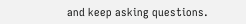and keep asking questions.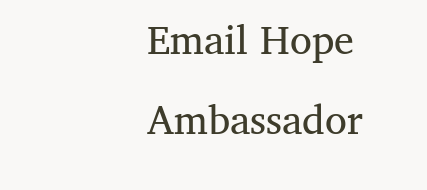Email Hope Ambassador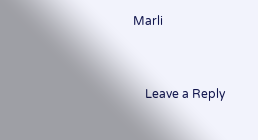Marli


    Leave a Reply